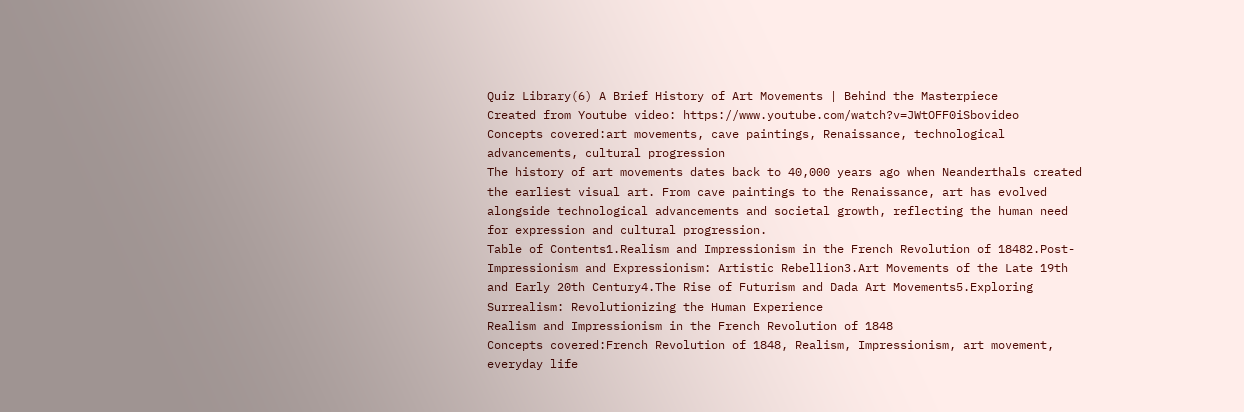Quiz Library(6) A Brief History of Art Movements | Behind the Masterpiece
Created from Youtube video: https://www.youtube.com/watch?v=JWtOFF0iSbovideo
Concepts covered:art movements, cave paintings, Renaissance, technological advancements, cultural progression
The history of art movements dates back to 40,000 years ago when Neanderthals created the earliest visual art. From cave paintings to the Renaissance, art has evolved alongside technological advancements and societal growth, reflecting the human need for expression and cultural progression.
Table of Contents1.Realism and Impressionism in the French Revolution of 18482.Post-Impressionism and Expressionism: Artistic Rebellion3.Art Movements of the Late 19th and Early 20th Century4.The Rise of Futurism and Dada Art Movements5.Exploring Surrealism: Revolutionizing the Human Experience
Realism and Impressionism in the French Revolution of 1848
Concepts covered:French Revolution of 1848, Realism, Impressionism, art movement, everyday life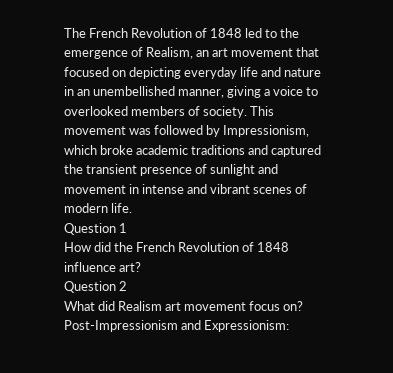The French Revolution of 1848 led to the emergence of Realism, an art movement that focused on depicting everyday life and nature in an unembellished manner, giving a voice to overlooked members of society. This movement was followed by Impressionism, which broke academic traditions and captured the transient presence of sunlight and movement in intense and vibrant scenes of modern life.
Question 1
How did the French Revolution of 1848 influence art?
Question 2
What did Realism art movement focus on?
Post-Impressionism and Expressionism: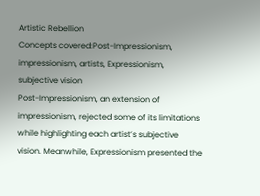Artistic Rebellion
Concepts covered:Post-Impressionism, impressionism, artists, Expressionism, subjective vision
Post-Impressionism, an extension of impressionism, rejected some of its limitations while highlighting each artist’s subjective vision. Meanwhile, Expressionism presented the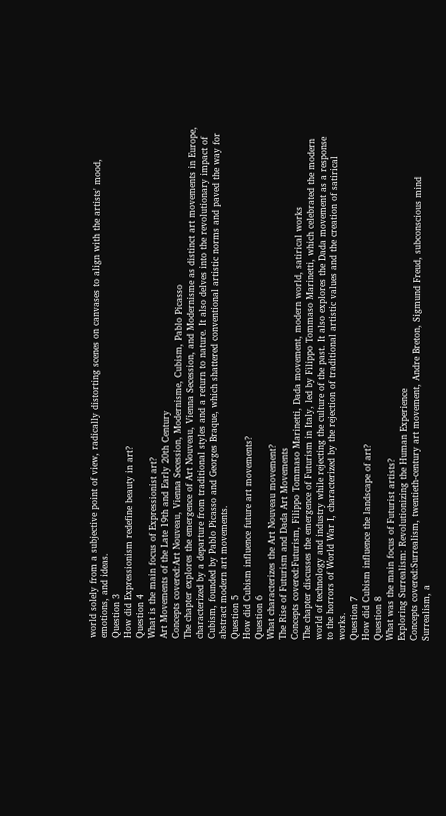world solely from a subjective point of view, radically distorting scenes on canvases to align with the artists' mood, emotions, and ideas.
Question 3
How did Expressionism redefine beauty in art?
Question 4
What is the main focus of Expressionist art?
Art Movements of the Late 19th and Early 20th Century
Concepts covered:Art Nouveau, Vienna Secession, Modernisme, Cubism, Pablo Picasso
The chapter explores the emergence of Art Nouveau, Vienna Secession, and Modernisme as distinct art movements in Europe, characterized by a departure from traditional styles and a return to nature. It also delves into the revolutionary impact of Cubism, founded by Pablo Picasso and Georges Braque, which shattered conventional artistic norms and paved the way for abstract modern art movements.
Question 5
How did Cubism influence future art movements?
Question 6
What characterizes the Art Nouveau movement?
The Rise of Futurism and Dada Art Movements
Concepts covered:Futurism, Filippo Tommaso Marinetti, Dada movement, modern world, satirical works
The chapter discusses the emergence of Futurism in Italy, led by Filippo Tommaso Marinetti, which celebrated the modern world of technology and industry while rejecting the culture of the past. It also explores the Dada movement as a response to the horrors of World War I, characterized by the rejection of traditional artistic values and the creation of satirical works.
Question 7
How did Cubism influence the landscape of art?
Question 8
What was the main focus of Futurist artists?
Exploring Surrealism: Revolutionizing the Human Experience
Concepts covered:Surrealism, twentieth-century art movement, Andre Breton, Sigmund Freud, subconscious mind
Surrealism, a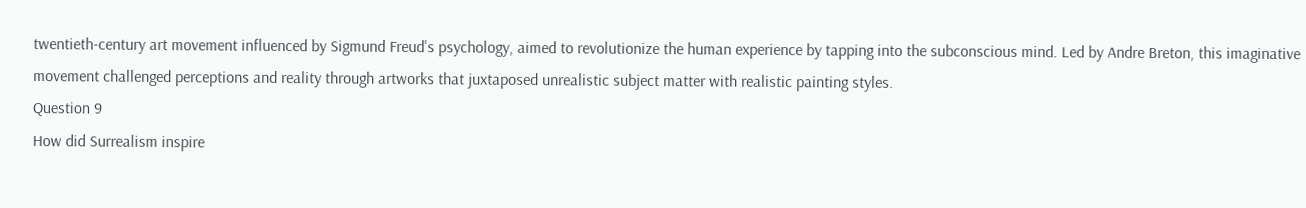twentieth-century art movement influenced by Sigmund Freud's psychology, aimed to revolutionize the human experience by tapping into the subconscious mind. Led by Andre Breton, this imaginative movement challenged perceptions and reality through artworks that juxtaposed unrealistic subject matter with realistic painting styles.
Question 9
How did Surrealism inspire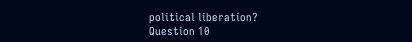political liberation?
Question 10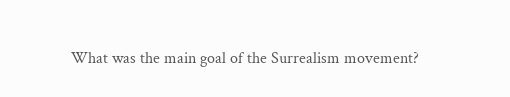What was the main goal of the Surrealism movement?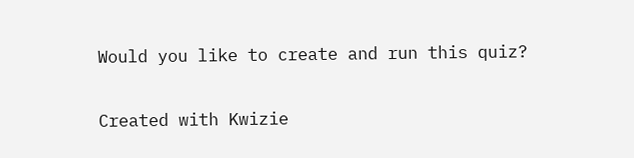Would you like to create and run this quiz?

Created with Kwizie